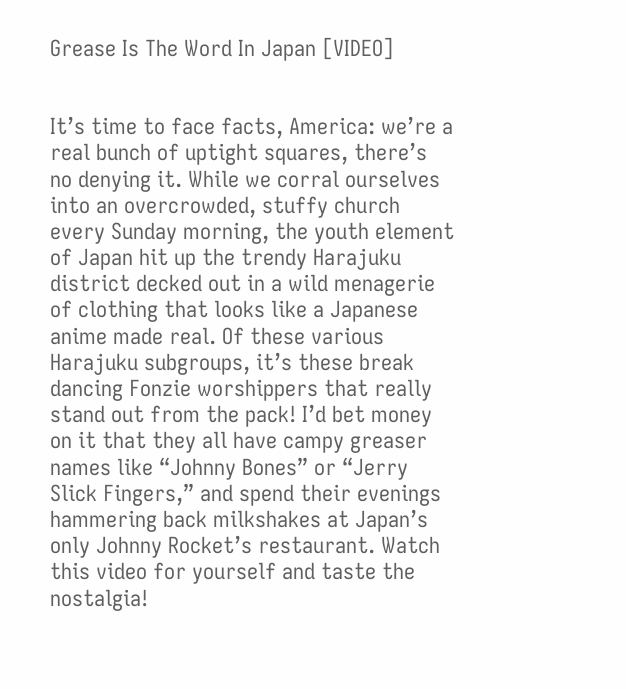Grease Is The Word In Japan [VIDEO]


It’s time to face facts, America: we’re a real bunch of uptight squares, there’s no denying it. While we corral ourselves into an overcrowded, stuffy church every Sunday morning, the youth element of Japan hit up the trendy Harajuku district decked out in a wild menagerie of clothing that looks like a Japanese anime made real. Of these various Harajuku subgroups, it’s these break dancing Fonzie worshippers that really stand out from the pack! I’d bet money on it that they all have campy greaser names like “Johnny Bones” or “Jerry Slick Fingers,” and spend their evenings hammering back milkshakes at Japan’s only Johnny Rocket’s restaurant. Watch this video for yourself and taste the nostalgia!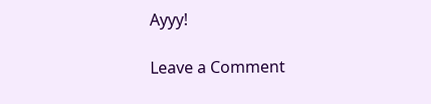Ayyy!

Leave a Comment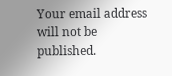Your email address will not be published.